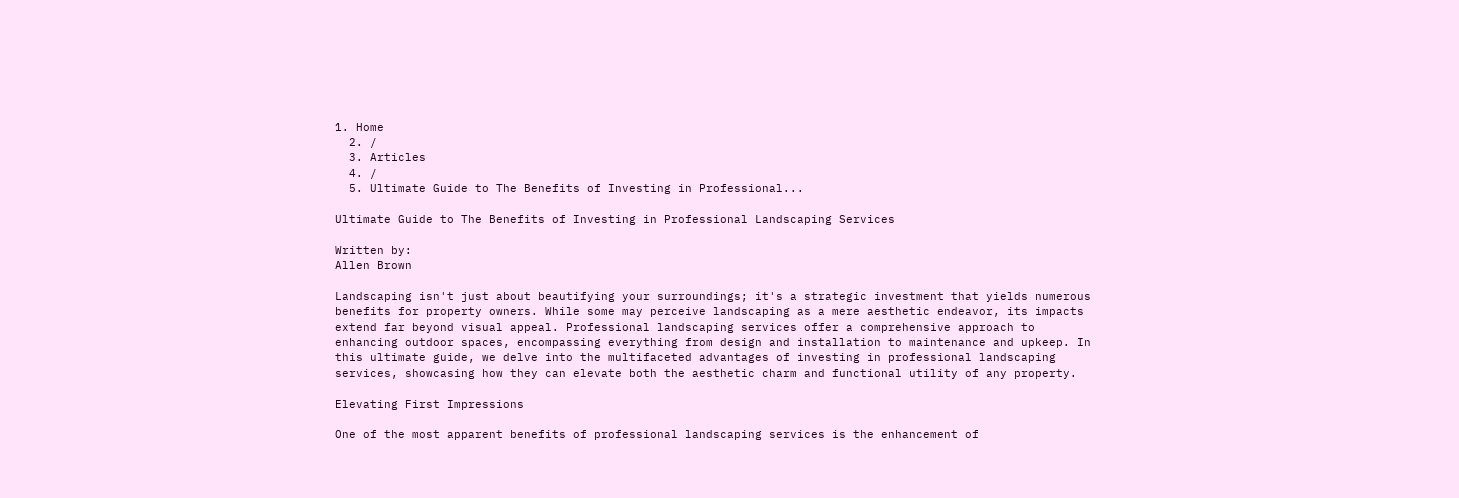1. Home
  2. /
  3. Articles
  4. /
  5. Ultimate Guide to The Benefits of Investing in Professional...

Ultimate Guide to The Benefits of Investing in Professional Landscaping Services

Written by:
Allen Brown

Landscaping isn't just about beautifying your surroundings; it's a strategic investment that yields numerous benefits for property owners. While some may perceive landscaping as a mere aesthetic endeavor, its impacts extend far beyond visual appeal. Professional landscaping services offer a comprehensive approach to enhancing outdoor spaces, encompassing everything from design and installation to maintenance and upkeep. In this ultimate guide, we delve into the multifaceted advantages of investing in professional landscaping services, showcasing how they can elevate both the aesthetic charm and functional utility of any property.

Elevating First Impressions

One of the most apparent benefits of professional landscaping services is the enhancement of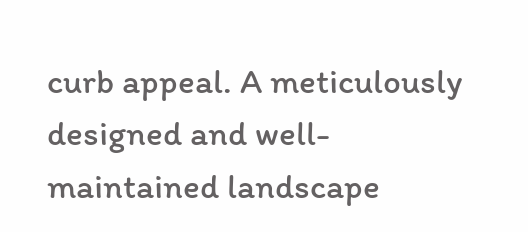curb appeal. A meticulously designed and well-maintained landscape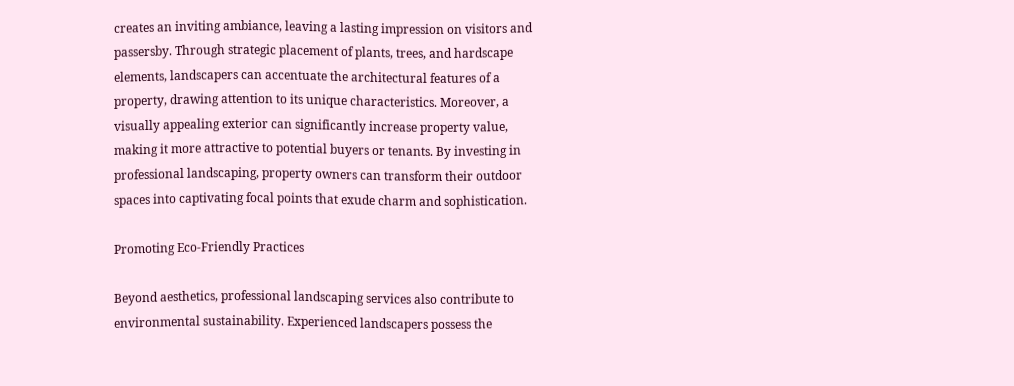creates an inviting ambiance, leaving a lasting impression on visitors and passersby. Through strategic placement of plants, trees, and hardscape elements, landscapers can accentuate the architectural features of a property, drawing attention to its unique characteristics. Moreover, a visually appealing exterior can significantly increase property value, making it more attractive to potential buyers or tenants. By investing in professional landscaping, property owners can transform their outdoor spaces into captivating focal points that exude charm and sophistication.

Promoting Eco-Friendly Practices

Beyond aesthetics, professional landscaping services also contribute to environmental sustainability. Experienced landscapers possess the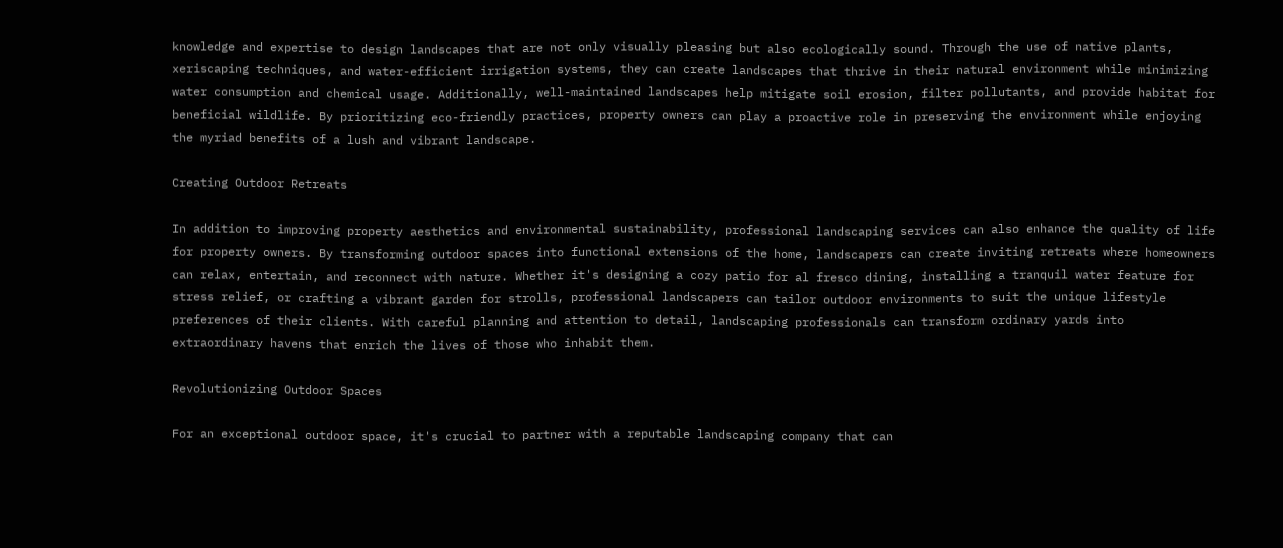knowledge and expertise to design landscapes that are not only visually pleasing but also ecologically sound. Through the use of native plants, xeriscaping techniques, and water-efficient irrigation systems, they can create landscapes that thrive in their natural environment while minimizing water consumption and chemical usage. Additionally, well-maintained landscapes help mitigate soil erosion, filter pollutants, and provide habitat for beneficial wildlife. By prioritizing eco-friendly practices, property owners can play a proactive role in preserving the environment while enjoying the myriad benefits of a lush and vibrant landscape.

Creating Outdoor Retreats

In addition to improving property aesthetics and environmental sustainability, professional landscaping services can also enhance the quality of life for property owners. By transforming outdoor spaces into functional extensions of the home, landscapers can create inviting retreats where homeowners can relax, entertain, and reconnect with nature. Whether it's designing a cozy patio for al fresco dining, installing a tranquil water feature for stress relief, or crafting a vibrant garden for strolls, professional landscapers can tailor outdoor environments to suit the unique lifestyle preferences of their clients. With careful planning and attention to detail, landscaping professionals can transform ordinary yards into extraordinary havens that enrich the lives of those who inhabit them.

Revolutionizing Outdoor Spaces

For an exceptional outdoor space, it's crucial to partner with a reputable landscaping company that can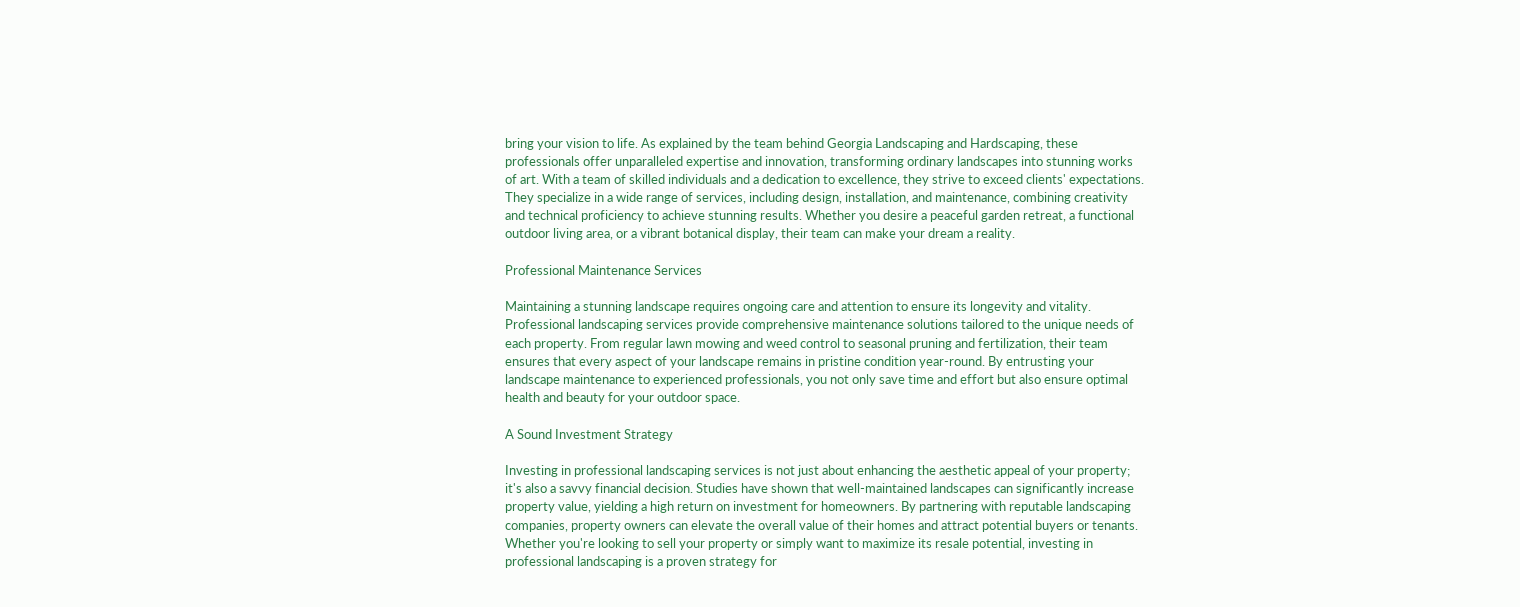bring your vision to life. As explained by the team behind Georgia Landscaping and Hardscaping, these professionals offer unparalleled expertise and innovation, transforming ordinary landscapes into stunning works of art. With a team of skilled individuals and a dedication to excellence, they strive to exceed clients' expectations. They specialize in a wide range of services, including design, installation, and maintenance, combining creativity and technical proficiency to achieve stunning results. Whether you desire a peaceful garden retreat, a functional outdoor living area, or a vibrant botanical display, their team can make your dream a reality.

Professional Maintenance Services

Maintaining a stunning landscape requires ongoing care and attention to ensure its longevity and vitality. Professional landscaping services provide comprehensive maintenance solutions tailored to the unique needs of each property. From regular lawn mowing and weed control to seasonal pruning and fertilization, their team ensures that every aspect of your landscape remains in pristine condition year-round. By entrusting your landscape maintenance to experienced professionals, you not only save time and effort but also ensure optimal health and beauty for your outdoor space.

A Sound Investment Strategy

Investing in professional landscaping services is not just about enhancing the aesthetic appeal of your property; it's also a savvy financial decision. Studies have shown that well-maintained landscapes can significantly increase property value, yielding a high return on investment for homeowners. By partnering with reputable landscaping companies, property owners can elevate the overall value of their homes and attract potential buyers or tenants. Whether you're looking to sell your property or simply want to maximize its resale potential, investing in professional landscaping is a proven strategy for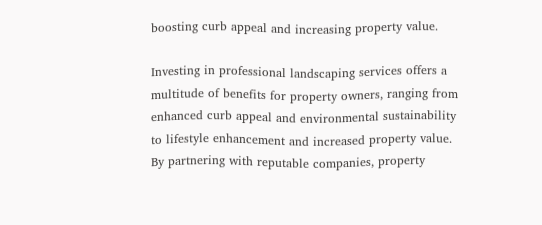boosting curb appeal and increasing property value.

Investing in professional landscaping services offers a multitude of benefits for property owners, ranging from enhanced curb appeal and environmental sustainability to lifestyle enhancement and increased property value. By partnering with reputable companies, property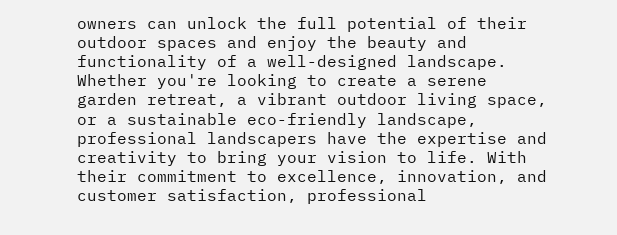owners can unlock the full potential of their outdoor spaces and enjoy the beauty and functionality of a well-designed landscape. Whether you're looking to create a serene garden retreat, a vibrant outdoor living space, or a sustainable eco-friendly landscape, professional landscapers have the expertise and creativity to bring your vision to life. With their commitment to excellence, innovation, and customer satisfaction, professional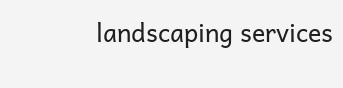landscaping services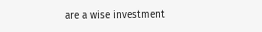are a wise investment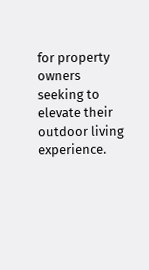for property owners seeking to elevate their outdoor living experience.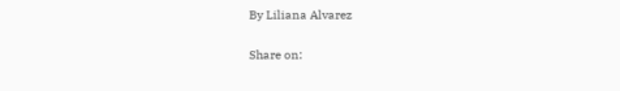By Liliana Alvarez

Share on: